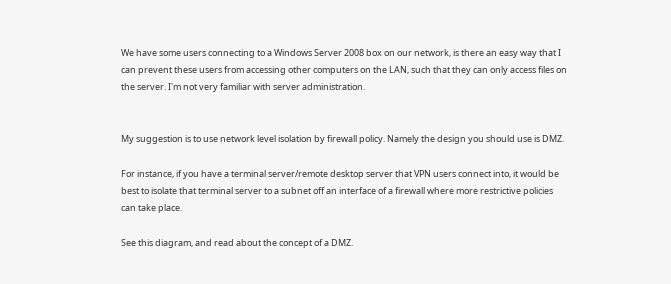We have some users connecting to a Windows Server 2008 box on our network, is there an easy way that I can prevent these users from accessing other computers on the LAN, such that they can only access files on the server. I'm not very familiar with server administration.


My suggestion is to use network level isolation by firewall policy. Namely the design you should use is DMZ.

For instance, if you have a terminal server/remote desktop server that VPN users connect into, it would be best to isolate that terminal server to a subnet off an interface of a firewall where more restrictive policies can take place.

See this diagram, and read about the concept of a DMZ.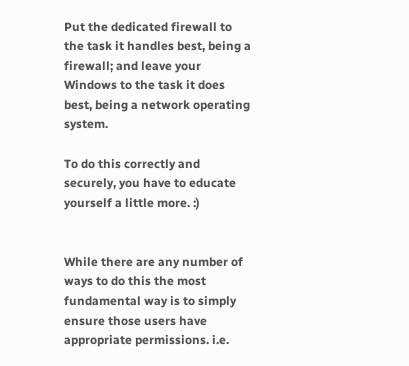Put the dedicated firewall to the task it handles best, being a firewall; and leave your Windows to the task it does best, being a network operating system.

To do this correctly and securely, you have to educate yourself a little more. :)


While there are any number of ways to do this the most fundamental way is to simply ensure those users have appropriate permissions. i.e.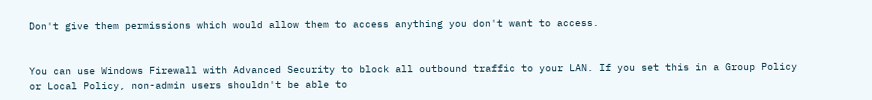Don't give them permissions which would allow them to access anything you don't want to access.


You can use Windows Firewall with Advanced Security to block all outbound traffic to your LAN. If you set this in a Group Policy or Local Policy, non-admin users shouldn't be able to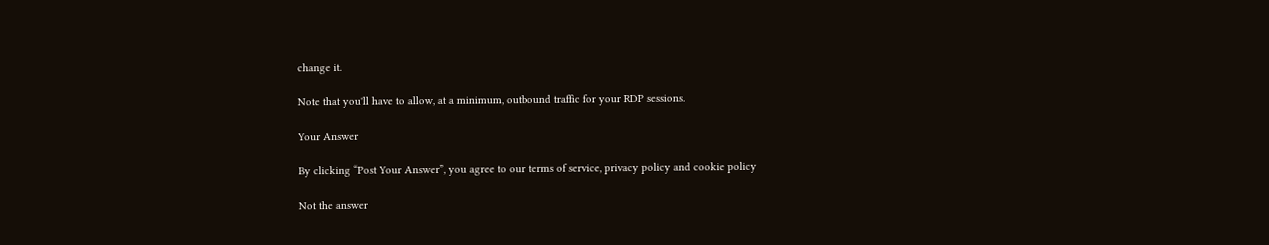change it.

Note that you'll have to allow, at a minimum, outbound traffic for your RDP sessions.

Your Answer

By clicking “Post Your Answer”, you agree to our terms of service, privacy policy and cookie policy

Not the answer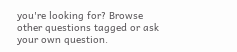you're looking for? Browse other questions tagged or ask your own question.